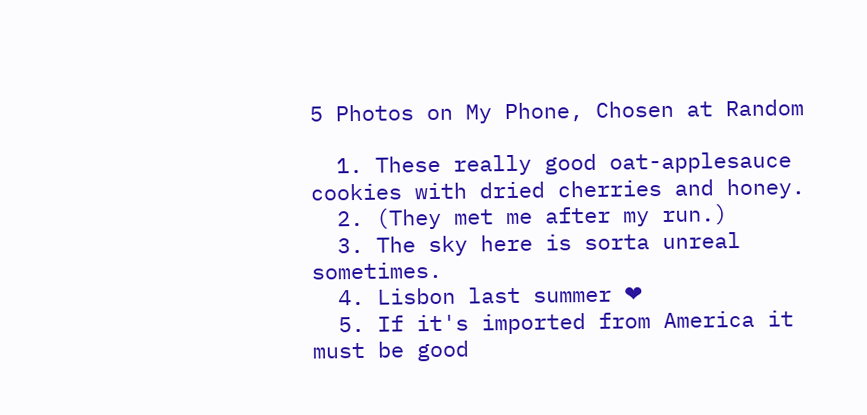5 Photos on My Phone, Chosen at Random

  1. These really good oat-applesauce cookies with dried cherries and honey.
  2. (They met me after my run.)
  3. The sky here is sorta unreal sometimes.
  4. Lisbon last summer ❤
  5. If it's imported from America it must be good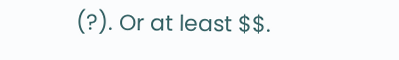(?). Or at least $$.